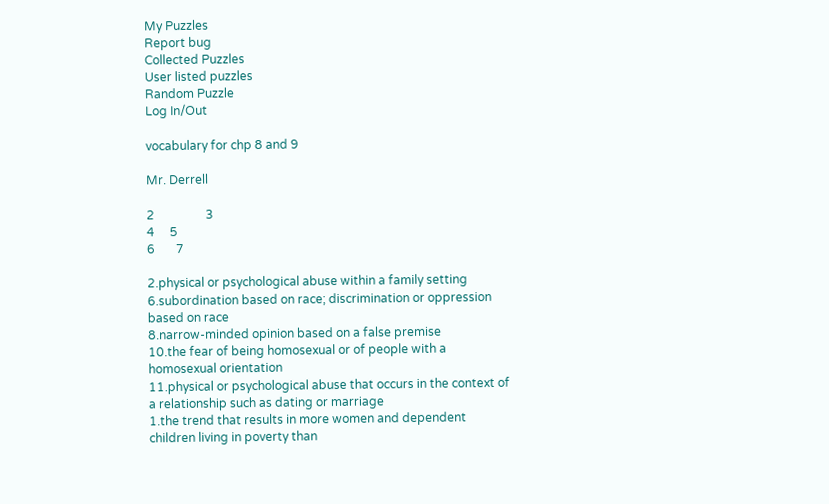My Puzzles
Report bug
Collected Puzzles
User listed puzzles
Random Puzzle
Log In/Out

vocabulary for chp 8 and 9

Mr. Derrell

2                 3
4     5
6       7

2.physical or psychological abuse within a family setting
6.subordination based on race; discrimination or oppression based on race
8.narrow-minded opinion based on a false premise
10.the fear of being homosexual or of people with a homosexual orientation
11.physical or psychological abuse that occurs in the context of a relationship such as dating or marriage
1.the trend that results in more women and dependent children living in poverty than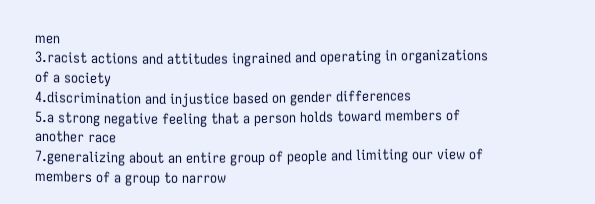men
3.racist actions and attitudes ingrained and operating in organizations of a society
4.discrimination and injustice based on gender differences
5.a strong negative feeling that a person holds toward members of another race
7.generalizing about an entire group of people and limiting our view of members of a group to narrow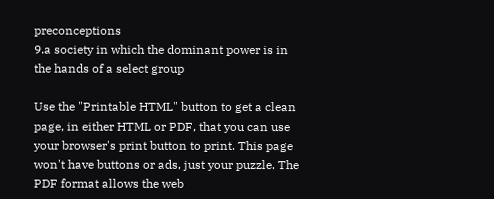preconceptions
9.a society in which the dominant power is in the hands of a select group

Use the "Printable HTML" button to get a clean page, in either HTML or PDF, that you can use your browser's print button to print. This page won't have buttons or ads, just your puzzle. The PDF format allows the web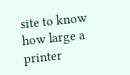site to know how large a printer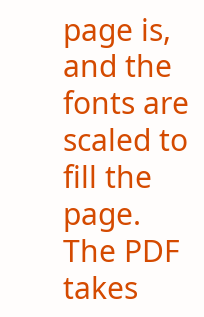page is, and the fonts are scaled to fill the page. The PDF takes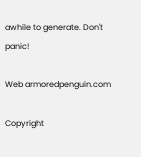awhile to generate. Don't panic!

Web armoredpenguin.com

Copyright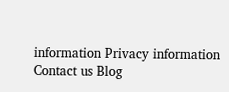information Privacy information Contact us Blog